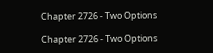Chapter 2726 - Two Options

Chapter 2726 - Two Options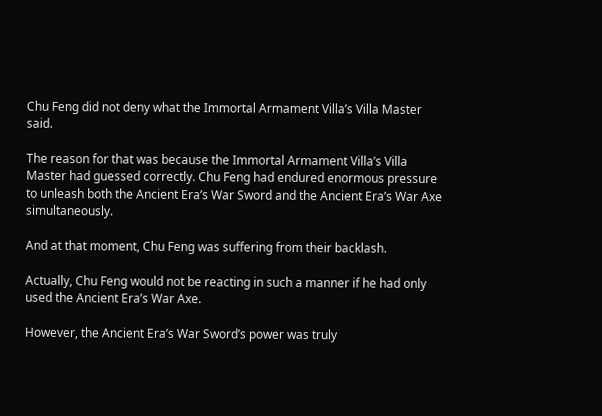Chu Feng did not deny what the Immortal Armament Villa’s Villa Master said.

The reason for that was because the Immortal Armament Villa’s Villa Master had guessed correctly. Chu Feng had endured enormous pressure to unleash both the Ancient Era’s War Sword and the Ancient Era’s War Axe simultaneously.

And at that moment, Chu Feng was suffering from their backlash.

Actually, Chu Feng would not be reacting in such a manner if he had only used the Ancient Era’s War Axe.

However, the Ancient Era’s War Sword’s power was truly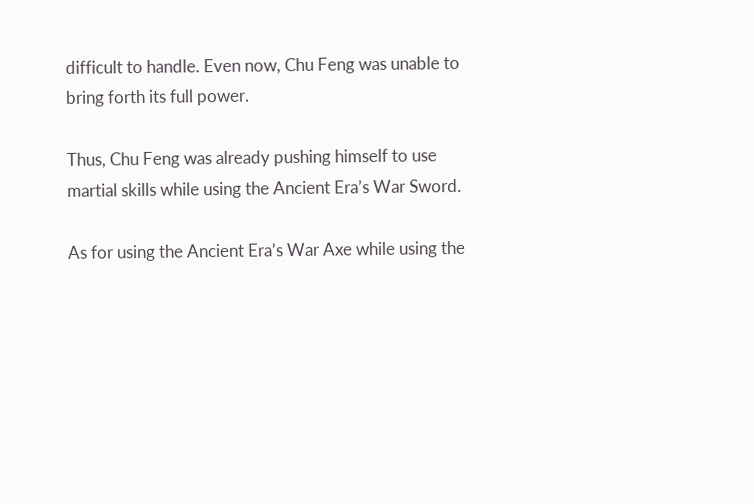difficult to handle. Even now, Chu Feng was unable to bring forth its full power.

Thus, Chu Feng was already pushing himself to use martial skills while using the Ancient Era’s War Sword.

As for using the Ancient Era’s War Axe while using the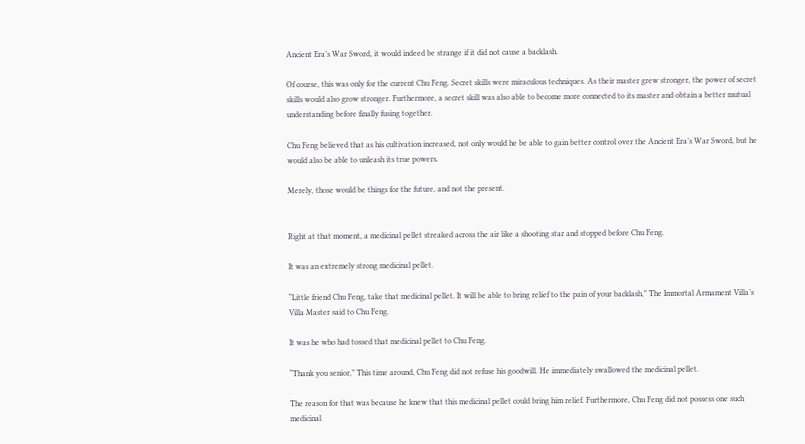Ancient Era’s War Sword, it would indeed be strange if it did not cause a backlash.

Of course, this was only for the current Chu Feng. Secret skills were miraculous techniques. As their master grew stronger, the power of secret skills would also grow stronger. Furthermore, a secret skill was also able to become more connected to its master and obtain a better mutual understanding before finally fusing together.

Chu Feng believed that as his cultivation increased, not only would he be able to gain better control over the Ancient Era’s War Sword, but he would also be able to unleash its true powers.

Merely, those would be things for the future, and not the present.


Right at that moment, a medicinal pellet streaked across the air like a shooting star and stopped before Chu Feng.

It was an extremely strong medicinal pellet.

“Little friend Chu Feng, take that medicinal pellet. It will be able to bring relief to the pain of your backlash,” The Immortal Armament Villa’s Villa Master said to Chu Feng.

It was he who had tossed that medicinal pellet to Chu Feng.

“Thank you senior,” This time around, Chu Feng did not refuse his goodwill. He immediately swallowed the medicinal pellet.

The reason for that was because he knew that this medicinal pellet could bring him relief. Furthermore, Chu Feng did not possess one such medicinal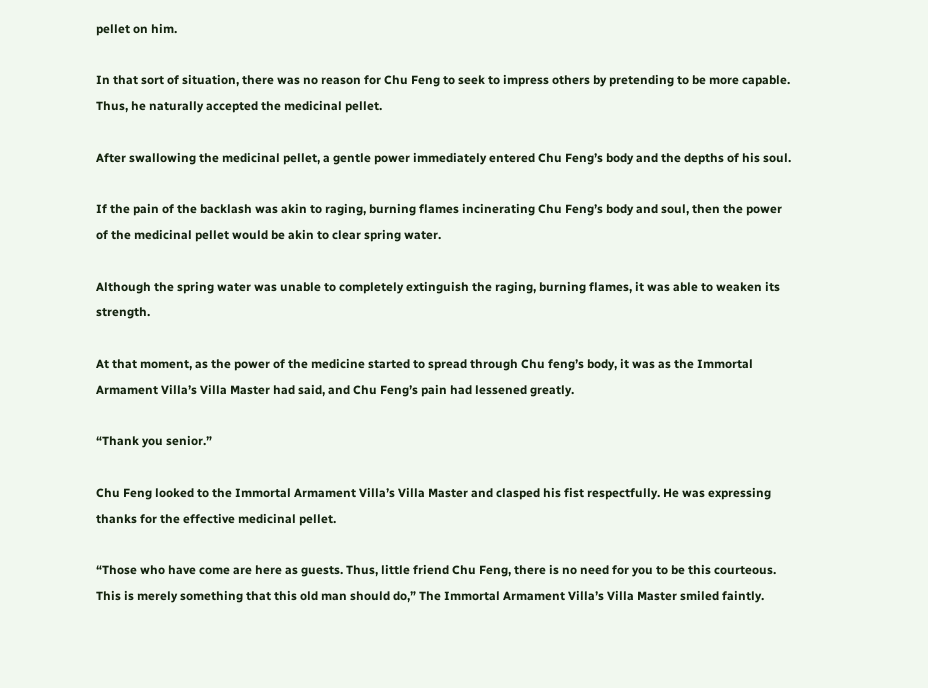pellet on him.

In that sort of situation, there was no reason for Chu Feng to seek to impress others by pretending to be more capable. Thus, he naturally accepted the medicinal pellet.

After swallowing the medicinal pellet, a gentle power immediately entered Chu Feng’s body and the depths of his soul.

If the pain of the backlash was akin to raging, burning flames incinerating Chu Feng’s body and soul, then the power of the medicinal pellet would be akin to clear spring water.

Although the spring water was unable to completely extinguish the raging, burning flames, it was able to weaken its strength.

At that moment, as the power of the medicine started to spread through Chu feng’s body, it was as the Immortal Armament Villa’s Villa Master had said, and Chu Feng’s pain had lessened greatly.

“Thank you senior.”

Chu Feng looked to the Immortal Armament Villa’s Villa Master and clasped his fist respectfully. He was expressing thanks for the effective medicinal pellet.

“Those who have come are here as guests. Thus, little friend Chu Feng, there is no need for you to be this courteous. This is merely something that this old man should do,” The Immortal Armament Villa’s Villa Master smiled faintly.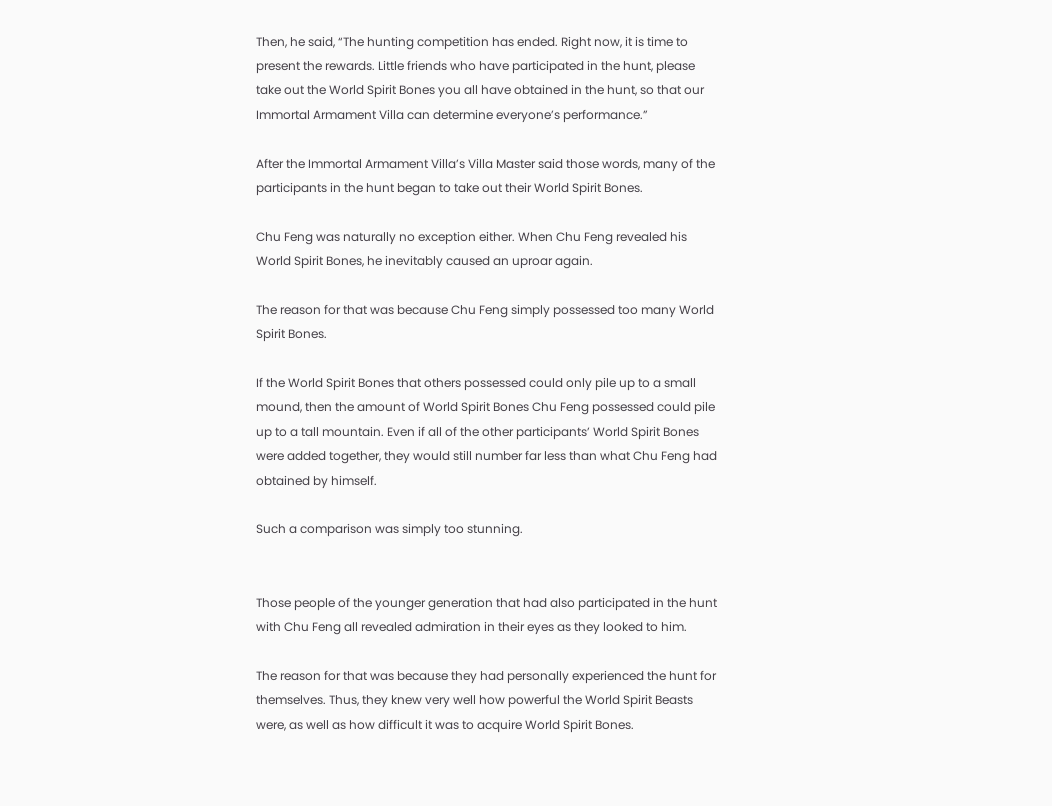Then, he said, “The hunting competition has ended. Right now, it is time to present the rewards. Little friends who have participated in the hunt, please take out the World Spirit Bones you all have obtained in the hunt, so that our Immortal Armament Villa can determine everyone’s performance.”

After the Immortal Armament Villa’s Villa Master said those words, many of the participants in the hunt began to take out their World Spirit Bones.

Chu Feng was naturally no exception either. When Chu Feng revealed his World Spirit Bones, he inevitably caused an uproar again.

The reason for that was because Chu Feng simply possessed too many World Spirit Bones.

If the World Spirit Bones that others possessed could only pile up to a small mound, then the amount of World Spirit Bones Chu Feng possessed could pile up to a tall mountain. Even if all of the other participants’ World Spirit Bones were added together, they would still number far less than what Chu Feng had obtained by himself.

Such a comparison was simply too stunning.


Those people of the younger generation that had also participated in the hunt with Chu Feng all revealed admiration in their eyes as they looked to him.

The reason for that was because they had personally experienced the hunt for themselves. Thus, they knew very well how powerful the World Spirit Beasts were, as well as how difficult it was to acquire World Spirit Bones.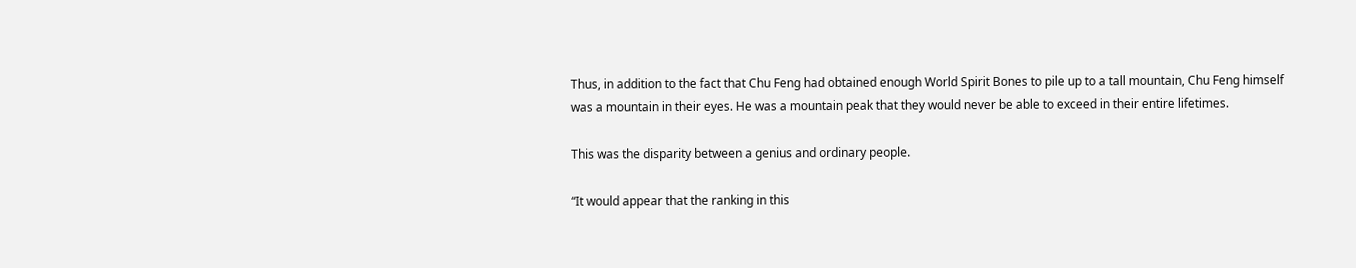Thus, in addition to the fact that Chu Feng had obtained enough World Spirit Bones to pile up to a tall mountain, Chu Feng himself was a mountain in their eyes. He was a mountain peak that they would never be able to exceed in their entire lifetimes.

This was the disparity between a genius and ordinary people.

“It would appear that the ranking in this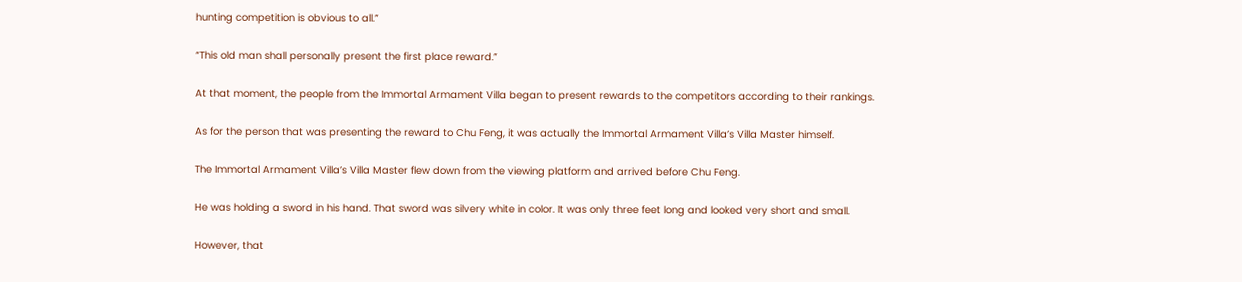hunting competition is obvious to all.”

“This old man shall personally present the first place reward.”

At that moment, the people from the Immortal Armament Villa began to present rewards to the competitors according to their rankings.

As for the person that was presenting the reward to Chu Feng, it was actually the Immortal Armament Villa’s Villa Master himself.

The Immortal Armament Villa’s Villa Master flew down from the viewing platform and arrived before Chu Feng.

He was holding a sword in his hand. That sword was silvery white in color. It was only three feet long and looked very short and small.

However, that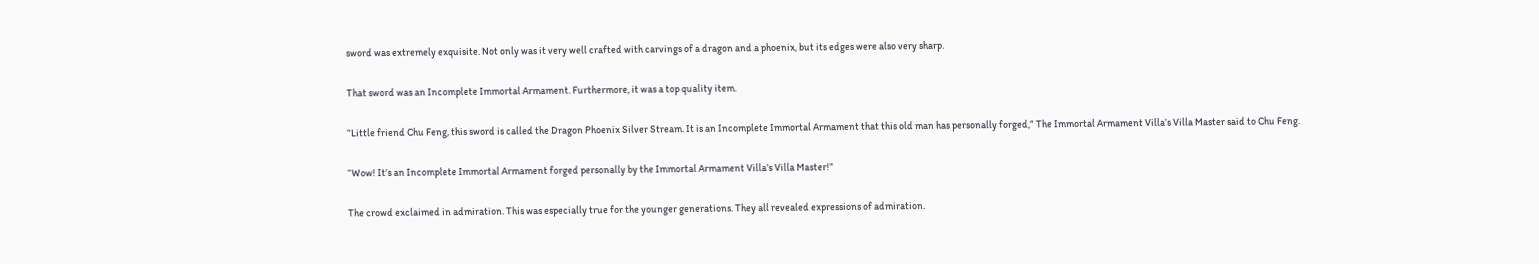sword was extremely exquisite. Not only was it very well crafted with carvings of a dragon and a phoenix, but its edges were also very sharp.

That sword was an Incomplete Immortal Armament. Furthermore, it was a top quality item.

“Little friend Chu Feng, this sword is called the Dragon Phoenix Silver Stream. It is an Incomplete Immortal Armament that this old man has personally forged,” The Immortal Armament Villa’s Villa Master said to Chu Feng.

“Wow! It’s an Incomplete Immortal Armament forged personally by the Immortal Armament Villa’s Villa Master!”

The crowd exclaimed in admiration. This was especially true for the younger generations. They all revealed expressions of admiration.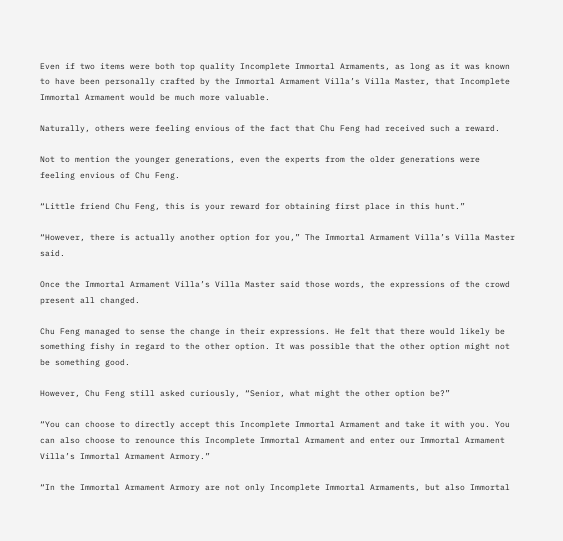Even if two items were both top quality Incomplete Immortal Armaments, as long as it was known to have been personally crafted by the Immortal Armament Villa’s Villa Master, that Incomplete Immortal Armament would be much more valuable.

Naturally, others were feeling envious of the fact that Chu Feng had received such a reward.

Not to mention the younger generations, even the experts from the older generations were feeling envious of Chu Feng.

“Little friend Chu Feng, this is your reward for obtaining first place in this hunt.”

“However, there is actually another option for you,” The Immortal Armament Villa’s Villa Master said.

Once the Immortal Armament Villa’s Villa Master said those words, the expressions of the crowd present all changed.

Chu Feng managed to sense the change in their expressions. He felt that there would likely be something fishy in regard to the other option. It was possible that the other option might not be something good.

However, Chu Feng still asked curiously, “Senior, what might the other option be?”

“You can choose to directly accept this Incomplete Immortal Armament and take it with you. You can also choose to renounce this Incomplete Immortal Armament and enter our Immortal Armament Villa’s Immortal Armament Armory.”

“In the Immortal Armament Armory are not only Incomplete Immortal Armaments, but also Immortal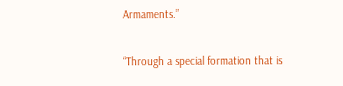Armaments.”

“Through a special formation that is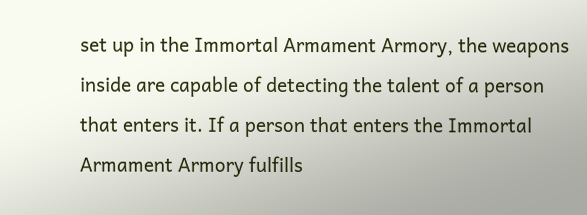set up in the Immortal Armament Armory, the weapons inside are capable of detecting the talent of a person that enters it. If a person that enters the Immortal Armament Armory fulfills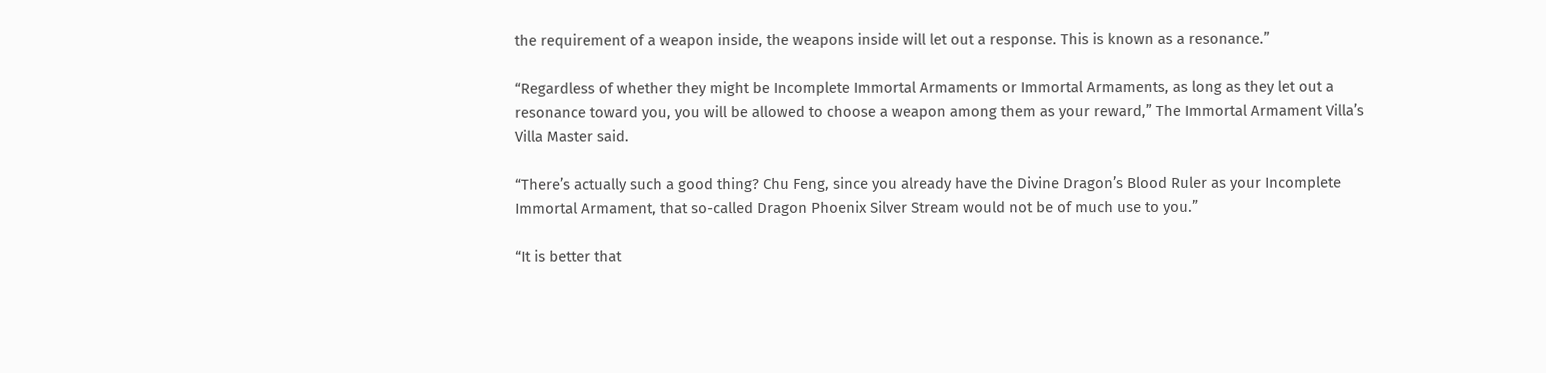the requirement of a weapon inside, the weapons inside will let out a response. This is known as a resonance.”

“Regardless of whether they might be Incomplete Immortal Armaments or Immortal Armaments, as long as they let out a resonance toward you, you will be allowed to choose a weapon among them as your reward,” The Immortal Armament Villa’s Villa Master said.

“There’s actually such a good thing? Chu Feng, since you already have the Divine Dragon’s Blood Ruler as your Incomplete Immortal Armament, that so-called Dragon Phoenix Silver Stream would not be of much use to you.”

“It is better that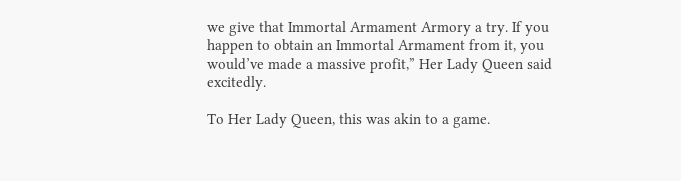we give that Immortal Armament Armory a try. If you happen to obtain an Immortal Armament from it, you would’ve made a massive profit,” Her Lady Queen said excitedly.

To Her Lady Queen, this was akin to a game.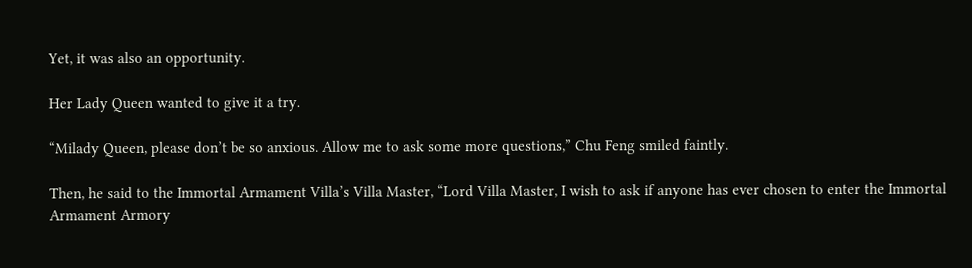Yet, it was also an opportunity.

Her Lady Queen wanted to give it a try.

“Milady Queen, please don’t be so anxious. Allow me to ask some more questions,” Chu Feng smiled faintly.

Then, he said to the Immortal Armament Villa’s Villa Master, “Lord Villa Master, I wish to ask if anyone has ever chosen to enter the Immortal Armament Armory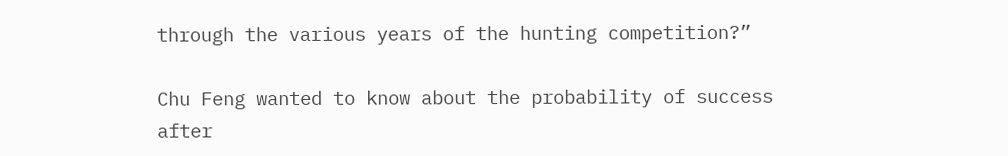through the various years of the hunting competition?”

Chu Feng wanted to know about the probability of success after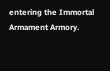entering the Immortal Armament Armory.